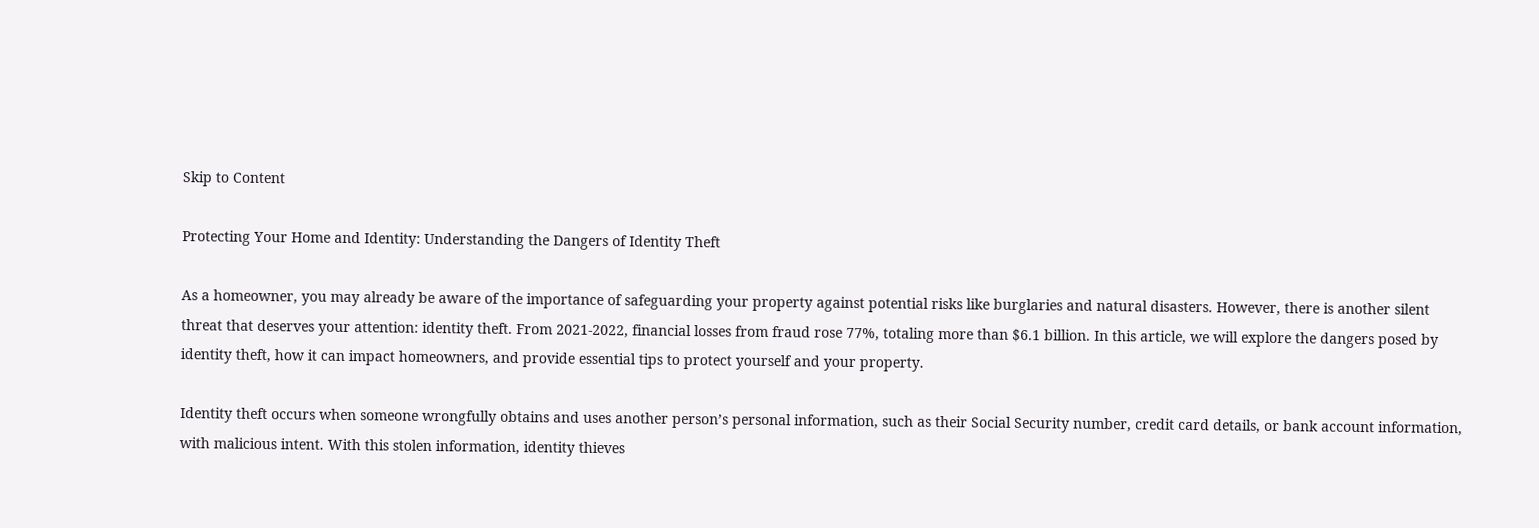Skip to Content

Protecting Your Home and Identity: Understanding the Dangers of Identity Theft

As a homeowner, you may already be aware of the importance of safeguarding your property against potential risks like burglaries and natural disasters. However, there is another silent threat that deserves your attention: identity theft. From 2021-2022, financial losses from fraud rose 77%, totaling more than $6.1 billion. In this article, we will explore the dangers posed by identity theft, how it can impact homeowners, and provide essential tips to protect yourself and your property.

Identity theft occurs when someone wrongfully obtains and uses another person’s personal information, such as their Social Security number, credit card details, or bank account information, with malicious intent. With this stolen information, identity thieves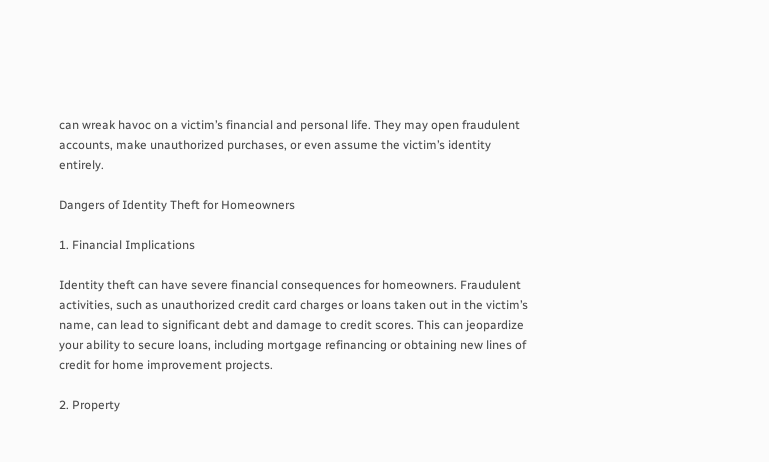can wreak havoc on a victim’s financial and personal life. They may open fraudulent accounts, make unauthorized purchases, or even assume the victim’s identity entirely.

Dangers of Identity Theft for Homeowners

1. Financial Implications

Identity theft can have severe financial consequences for homeowners. Fraudulent activities, such as unauthorized credit card charges or loans taken out in the victim’s name, can lead to significant debt and damage to credit scores. This can jeopardize your ability to secure loans, including mortgage refinancing or obtaining new lines of credit for home improvement projects.

2. Property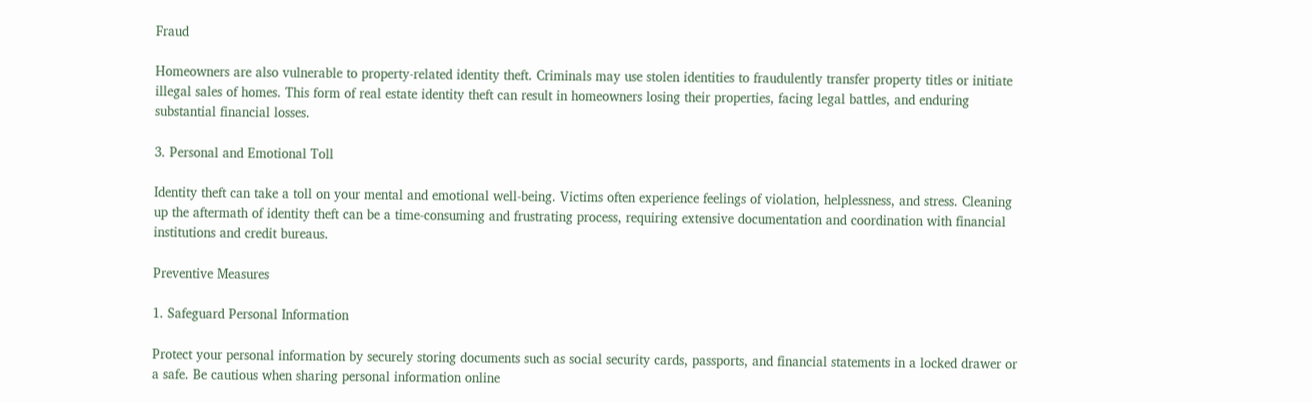Fraud

Homeowners are also vulnerable to property-related identity theft. Criminals may use stolen identities to fraudulently transfer property titles or initiate illegal sales of homes. This form of real estate identity theft can result in homeowners losing their properties, facing legal battles, and enduring substantial financial losses.

3. Personal and Emotional Toll

Identity theft can take a toll on your mental and emotional well-being. Victims often experience feelings of violation, helplessness, and stress. Cleaning up the aftermath of identity theft can be a time-consuming and frustrating process, requiring extensive documentation and coordination with financial institutions and credit bureaus.

Preventive Measures

1. Safeguard Personal Information

Protect your personal information by securely storing documents such as social security cards, passports, and financial statements in a locked drawer or a safe. Be cautious when sharing personal information online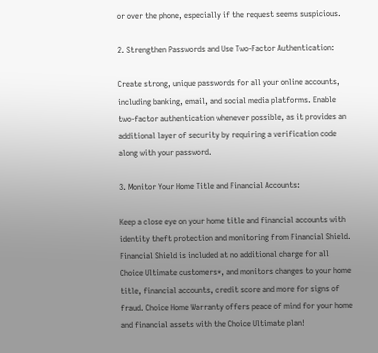or over the phone, especially if the request seems suspicious.

2. Strengthen Passwords and Use Two-Factor Authentication:

Create strong, unique passwords for all your online accounts, including banking, email, and social media platforms. Enable two-factor authentication whenever possible, as it provides an additional layer of security by requiring a verification code along with your password.

3. Monitor Your Home Title and Financial Accounts:

Keep a close eye on your home title and financial accounts with identity theft protection and monitoring from Financial Shield. Financial Shield is included at no additional charge for all Choice Ultimate customers*, and monitors changes to your home title, financial accounts, credit score and more for signs of fraud. Choice Home Warranty offers peace of mind for your home and financial assets with the Choice Ultimate plan!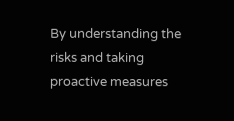By understanding the risks and taking proactive measures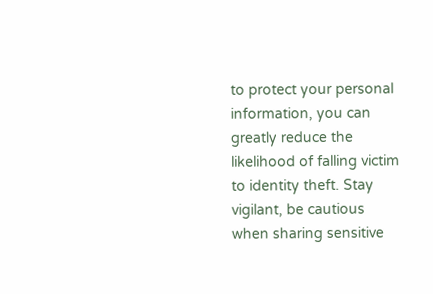to protect your personal information, you can greatly reduce the likelihood of falling victim to identity theft. Stay vigilant, be cautious when sharing sensitive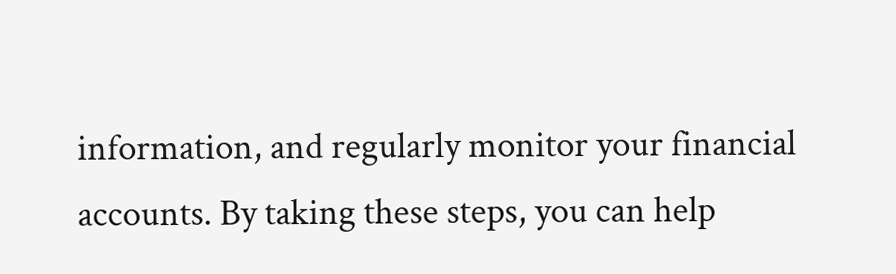information, and regularly monitor your financial accounts. By taking these steps, you can help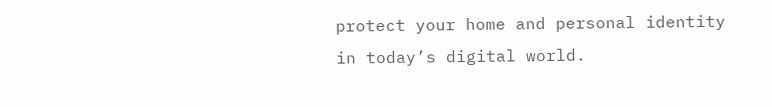protect your home and personal identity in today’s digital world.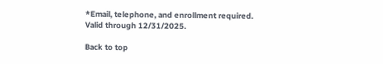*Email, telephone, and enrollment required. Valid through 12/31/2025.

Back to top